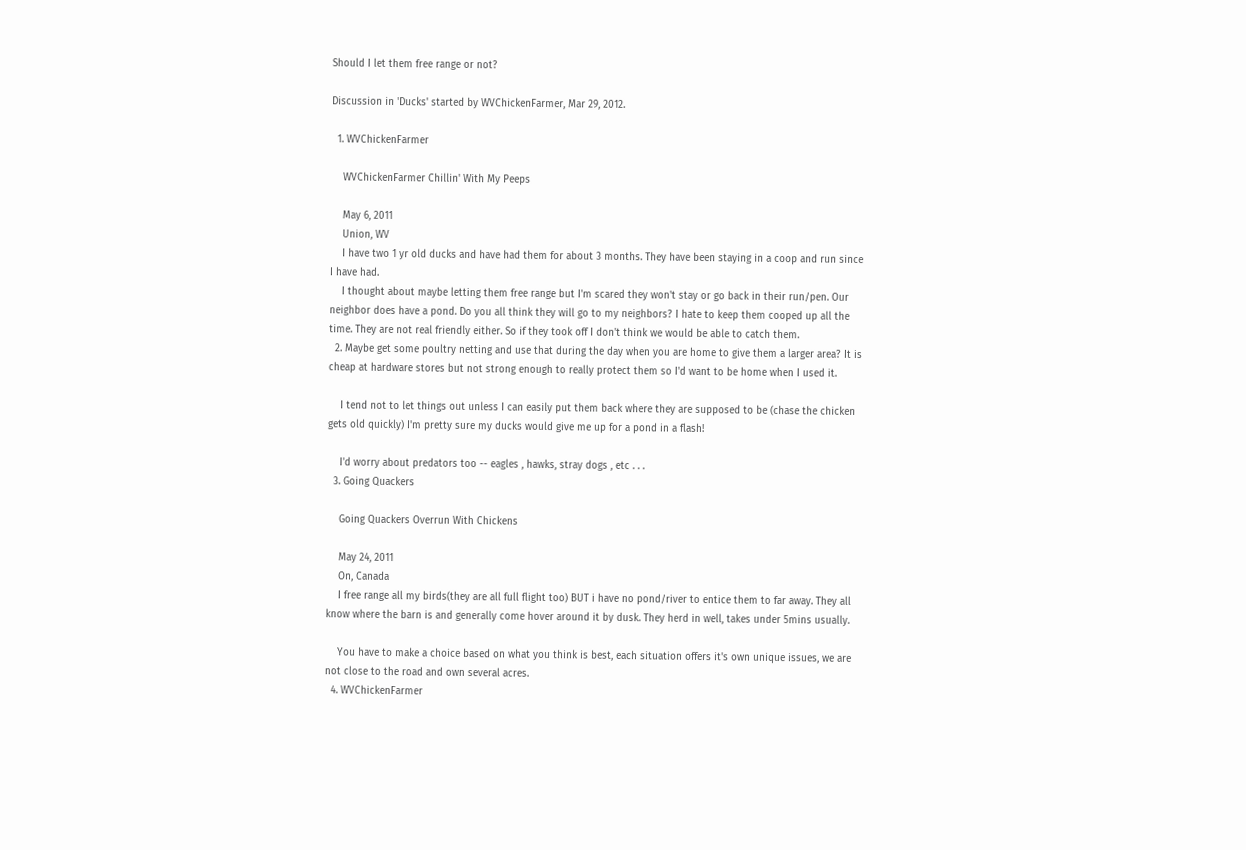Should I let them free range or not?

Discussion in 'Ducks' started by WVChickenFarmer, Mar 29, 2012.

  1. WVChickenFarmer

    WVChickenFarmer Chillin' With My Peeps

    May 6, 2011
    Union, WV
    I have two 1 yr old ducks and have had them for about 3 months. They have been staying in a coop and run since I have had.
    I thought about maybe letting them free range but I'm scared they won't stay or go back in their run/pen. Our neighbor does have a pond. Do you all think they will go to my neighbors? I hate to keep them cooped up all the time. They are not real friendly either. So if they took off I don't think we would be able to catch them.
  2. Maybe get some poultry netting and use that during the day when you are home to give them a larger area? It is cheap at hardware stores but not strong enough to really protect them so I'd want to be home when I used it.

    I tend not to let things out unless I can easily put them back where they are supposed to be (chase the chicken gets old quickly) I'm pretty sure my ducks would give me up for a pond in a flash!

    I'd worry about predators too -- eagles , hawks, stray dogs , etc . . .
  3. Going Quackers

    Going Quackers Overrun With Chickens

    May 24, 2011
    On, Canada
    I free range all my birds(they are all full flight too) BUT i have no pond/river to entice them to far away. They all know where the barn is and generally come hover around it by dusk. They herd in well, takes under 5mins usually.

    You have to make a choice based on what you think is best, each situation offers it's own unique issues, we are not close to the road and own several acres.
  4. WVChickenFarmer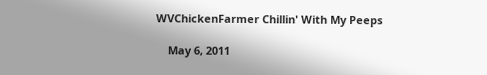WVChickenFarmer Chillin' With My Peeps

    May 6, 2011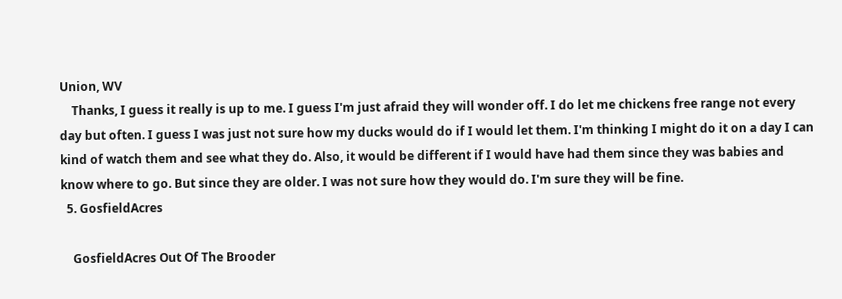Union, WV
    Thanks, I guess it really is up to me. I guess I'm just afraid they will wonder off. I do let me chickens free range not every day but often. I guess I was just not sure how my ducks would do if I would let them. I'm thinking I might do it on a day I can kind of watch them and see what they do. Also, it would be different if I would have had them since they was babies and know where to go. But since they are older. I was not sure how they would do. I'm sure they will be fine.
  5. GosfieldAcres

    GosfieldAcres Out Of The Brooder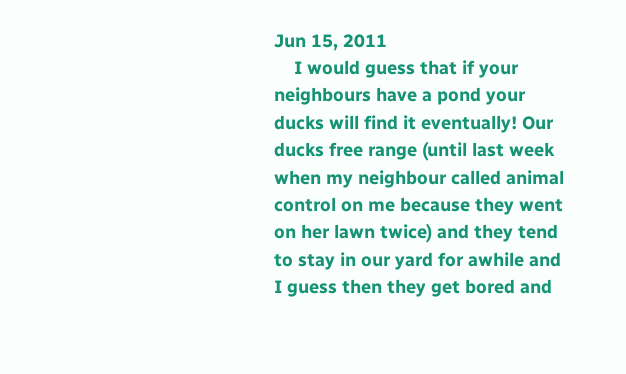Jun 15, 2011
    I would guess that if your neighbours have a pond your ducks will find it eventually! Our ducks free range (until last week when my neighbour called animal control on me because they went on her lawn twice) and they tend to stay in our yard for awhile and I guess then they get bored and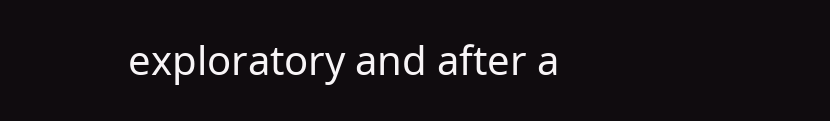exploratory and after a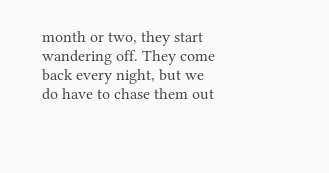month or two, they start wandering off. They come back every night, but we do have to chase them out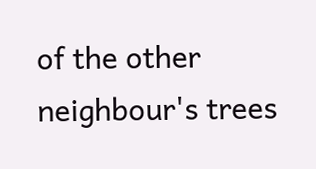of the other neighbour's trees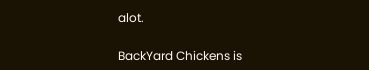alot.

BackYard Chickens is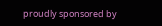proudly sponsored by